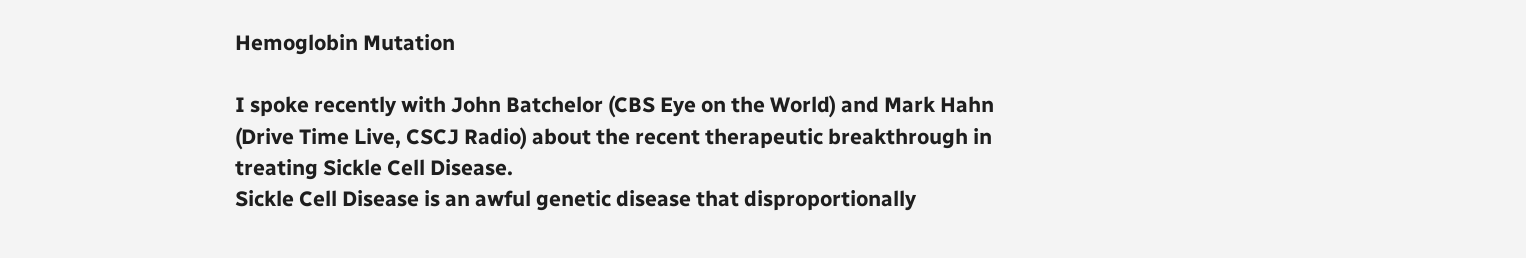Hemoglobin Mutation

I spoke recently with John Batchelor (CBS Eye on the World) and Mark Hahn (Drive Time Live, CSCJ Radio) about the recent therapeutic breakthrough in treating Sickle Cell Disease.
Sickle Cell Disease is an awful genetic disease that disproportionally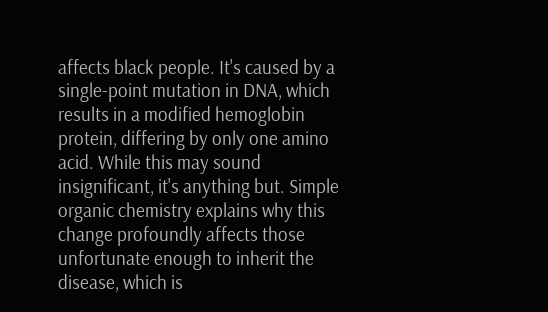affects black people. It's caused by a single-point mutation in DNA, which results in a modified hemoglobin protein, differing by only one amino acid. While this may sound insignificant, it's anything but. Simple organic chemistry explains why this change profoundly affects those unfortunate enough to inherit the disease, which is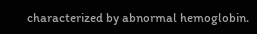characterized by abnormal hemoglobin.